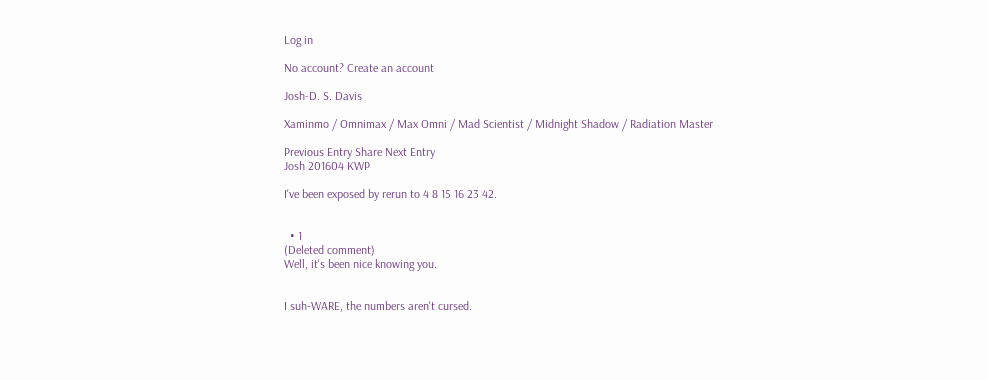Log in

No account? Create an account

Josh-D. S. Davis

Xaminmo / Omnimax / Max Omni / Mad Scientist / Midnight Shadow / Radiation Master

Previous Entry Share Next Entry
Josh 201604 KWP

I've been exposed by rerun to 4 8 15 16 23 42.


  • 1
(Deleted comment)
Well, it's been nice knowing you.


I suh-WARE, the numbers aren't cursed.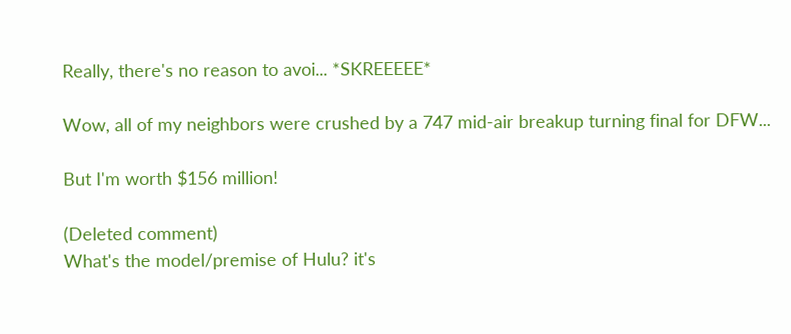Really, there's no reason to avoi... *SKREEEEE*

Wow, all of my neighbors were crushed by a 747 mid-air breakup turning final for DFW...

But I'm worth $156 million!

(Deleted comment)
What's the model/premise of Hulu? it's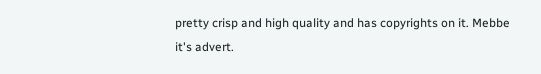pretty crisp and high quality and has copyrights on it. Mebbe it's advert.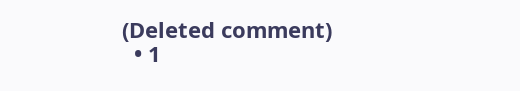(Deleted comment)
  • 1